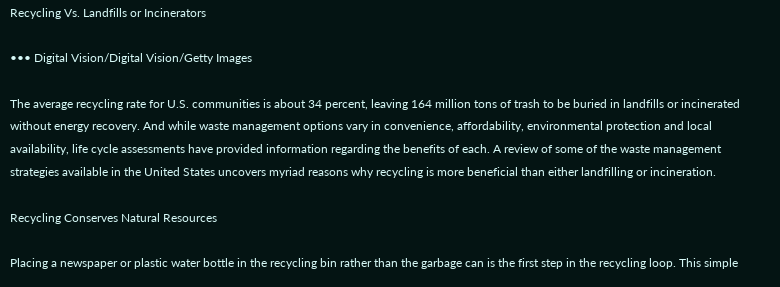Recycling Vs. Landfills or Incinerators

••• Digital Vision/Digital Vision/Getty Images

The average recycling rate for U.S. communities is about 34 percent, leaving 164 million tons of trash to be buried in landfills or incinerated without energy recovery. And while waste management options vary in convenience, affordability, environmental protection and local availability, life cycle assessments have provided information regarding the benefits of each. A review of some of the waste management strategies available in the United States uncovers myriad reasons why recycling is more beneficial than either landfilling or incineration.

Recycling Conserves Natural Resources

Placing a newspaper or plastic water bottle in the recycling bin rather than the garbage can is the first step in the recycling loop. This simple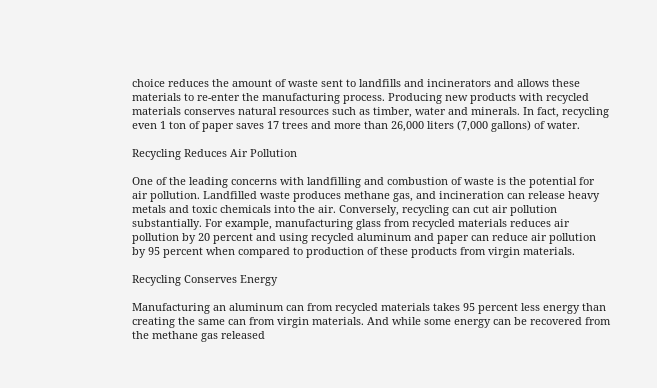choice reduces the amount of waste sent to landfills and incinerators and allows these materials to re-enter the manufacturing process. Producing new products with recycled materials conserves natural resources such as timber, water and minerals. In fact, recycling even 1 ton of paper saves 17 trees and more than 26,000 liters (7,000 gallons) of water.

Recycling Reduces Air Pollution

One of the leading concerns with landfilling and combustion of waste is the potential for air pollution. Landfilled waste produces methane gas, and incineration can release heavy metals and toxic chemicals into the air. Conversely, recycling can cut air pollution substantially. For example, manufacturing glass from recycled materials reduces air pollution by 20 percent and using recycled aluminum and paper can reduce air pollution by 95 percent when compared to production of these products from virgin materials.

Recycling Conserves Energy

Manufacturing an aluminum can from recycled materials takes 95 percent less energy than creating the same can from virgin materials. And while some energy can be recovered from the methane gas released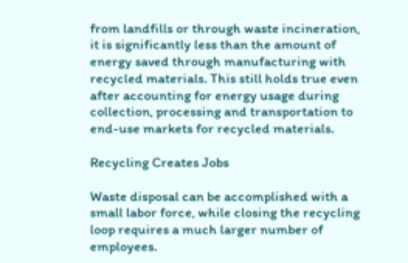from landfills or through waste incineration, it is significantly less than the amount of energy saved through manufacturing with recycled materials. This still holds true even after accounting for energy usage during collection, processing and transportation to end-use markets for recycled materials.

Recycling Creates Jobs

Waste disposal can be accomplished with a small labor force, while closing the recycling loop requires a much larger number of employees.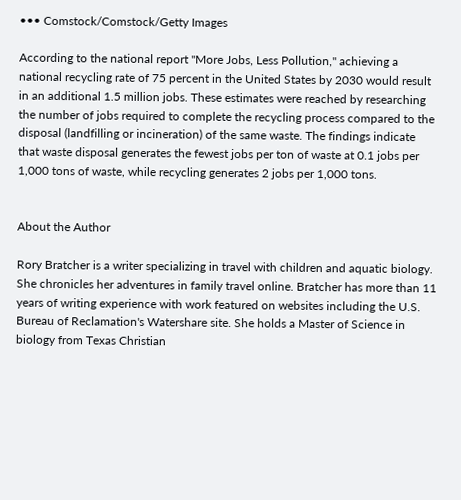••• Comstock/Comstock/Getty Images

According to the national report "More Jobs, Less Pollution," achieving a national recycling rate of 75 percent in the United States by 2030 would result in an additional 1.5 million jobs. These estimates were reached by researching the number of jobs required to complete the recycling process compared to the disposal (landfilling or incineration) of the same waste. The findings indicate that waste disposal generates the fewest jobs per ton of waste at 0.1 jobs per 1,000 tons of waste, while recycling generates 2 jobs per 1,000 tons.


About the Author

Rory Bratcher is a writer specializing in travel with children and aquatic biology. She chronicles her adventures in family travel online. Bratcher has more than 11 years of writing experience with work featured on websites including the U.S. Bureau of Reclamation's Watershare site. She holds a Master of Science in biology from Texas Christian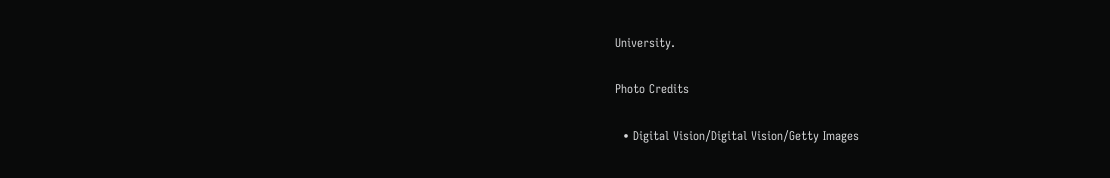University.

Photo Credits

  • Digital Vision/Digital Vision/Getty Images